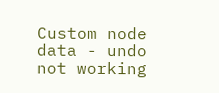Custom node data - undo not working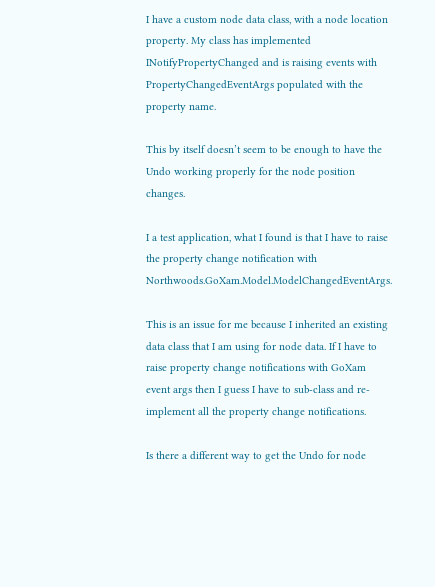I have a custom node data class, with a node location property. My class has implemented INotifyPropertyChanged and is raising events with PropertyChangedEventArgs populated with the property name.

This by itself doesn’t seem to be enough to have the Undo working properly for the node position changes.

I a test application, what I found is that I have to raise the property change notification with Northwoods.GoXam.Model.ModelChangedEventArgs.

This is an issue for me because I inherited an existing data class that I am using for node data. If I have to raise property change notifications with GoXam event args then I guess I have to sub-class and re-implement all the property change notifications.

Is there a different way to get the Undo for node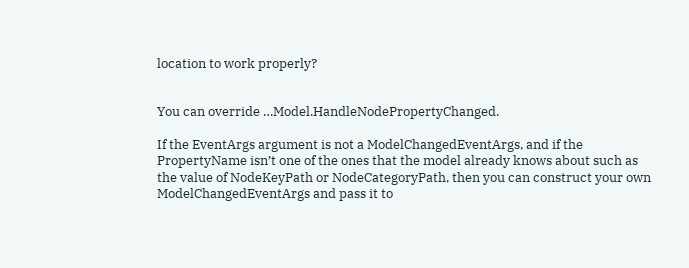location to work properly?


You can override …Model.HandleNodePropertyChanged.

If the EventArgs argument is not a ModelChangedEventArgs, and if the PropertyName isn’t one of the ones that the model already knows about such as the value of NodeKeyPath or NodeCategoryPath, then you can construct your own ModelChangedEventArgs and pass it to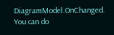DiagramModel.OnChanged. You can do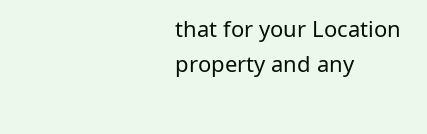that for your Location property and any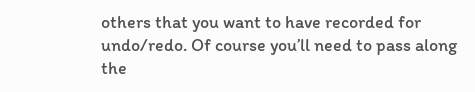others that you want to have recorded for undo/redo. Of course you’ll need to pass along the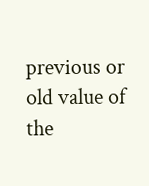previous or old value of the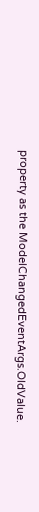property as the ModelChangedEventArgs.OldValue.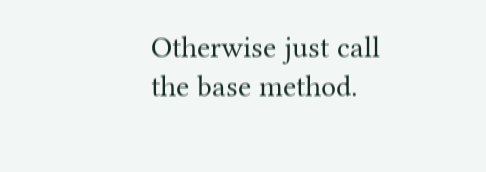Otherwise just call the base method.